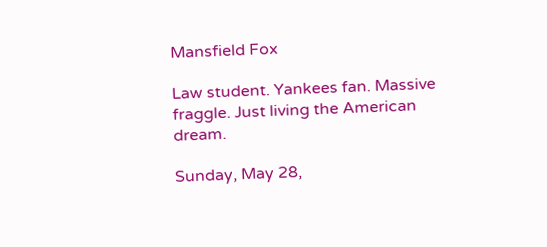Mansfield Fox

Law student. Yankees fan. Massive fraggle. Just living the American dream.

Sunday, May 28,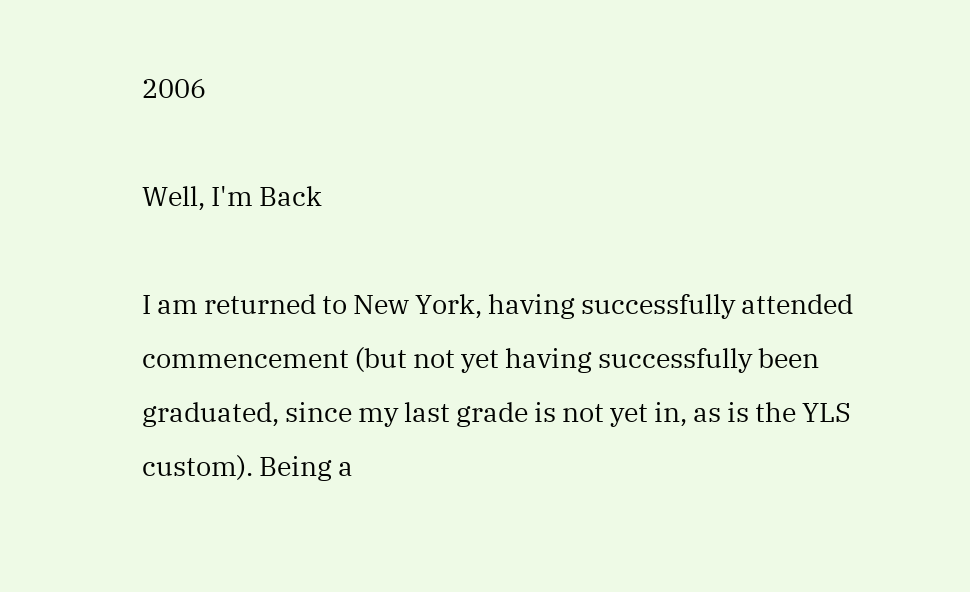2006

Well, I'm Back

I am returned to New York, having successfully attended commencement (but not yet having successfully been graduated, since my last grade is not yet in, as is the YLS custom). Being a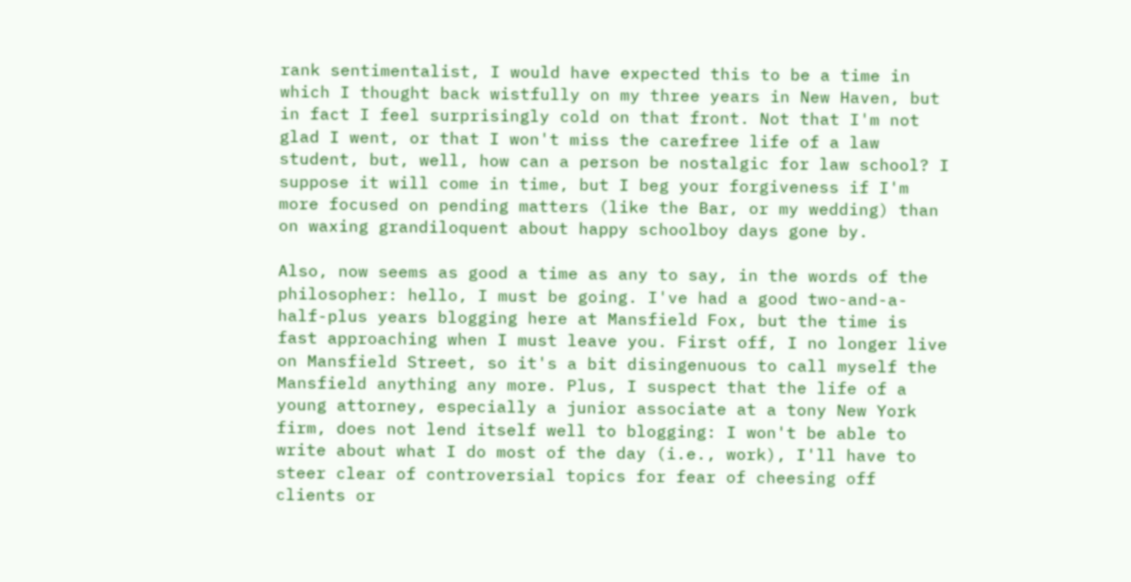rank sentimentalist, I would have expected this to be a time in which I thought back wistfully on my three years in New Haven, but in fact I feel surprisingly cold on that front. Not that I'm not glad I went, or that I won't miss the carefree life of a law student, but, well, how can a person be nostalgic for law school? I suppose it will come in time, but I beg your forgiveness if I'm more focused on pending matters (like the Bar, or my wedding) than on waxing grandiloquent about happy schoolboy days gone by.

Also, now seems as good a time as any to say, in the words of the philosopher: hello, I must be going. I've had a good two-and-a-half-plus years blogging here at Mansfield Fox, but the time is fast approaching when I must leave you. First off, I no longer live on Mansfield Street, so it's a bit disingenuous to call myself the Mansfield anything any more. Plus, I suspect that the life of a young attorney, especially a junior associate at a tony New York firm, does not lend itself well to blogging: I won't be able to write about what I do most of the day (i.e., work), I'll have to steer clear of controversial topics for fear of cheesing off clients or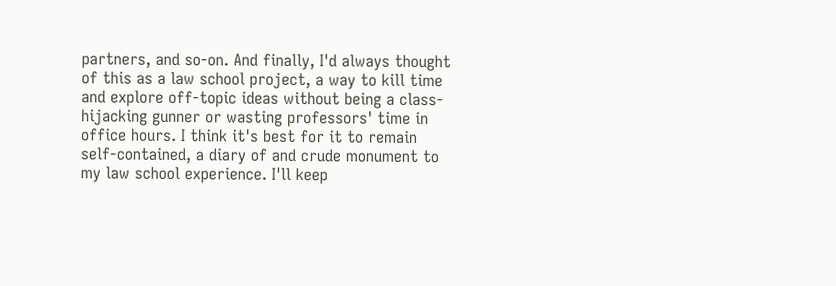partners, and so-on. And finally, I'd always thought of this as a law school project, a way to kill time and explore off-topic ideas without being a class-hijacking gunner or wasting professors' time in office hours. I think it's best for it to remain self-contained, a diary of and crude monument to my law school experience. I'll keep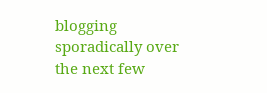blogging sporadically over the next few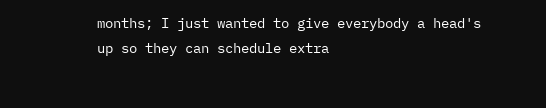months; I just wanted to give everybody a head's up so they can schedule extra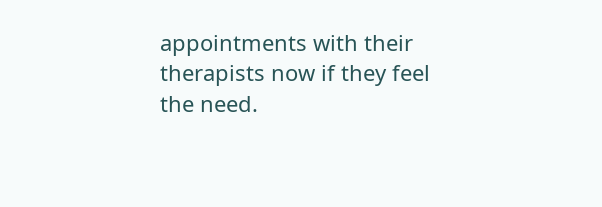appointments with their therapists now if they feel the need.